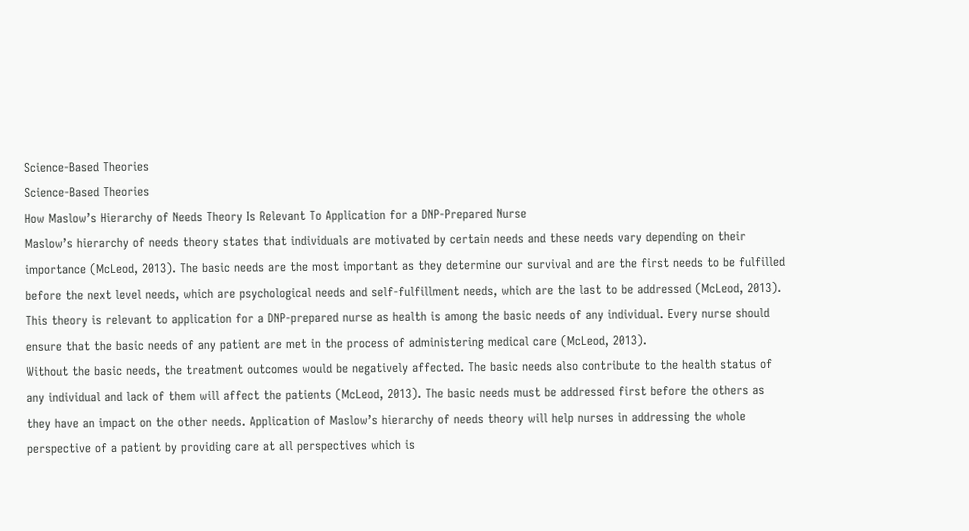Science-Based Theories
Science-Based Theories
How Maslow’s Hierarchy of Needs Theory Is Relevant To Application for a DNP-Prepared Nurse
Maslow’s hierarchy of needs theory states that individuals are motivated by certain needs and these needs vary depending on their importance (McLeod, 2013). The basic needs are the most important as they determine our survival and are the first needs to be fulfilled before the next level needs, which are psychological needs and self-fulfillment needs, which are the last to be addressed (McLeod, 2013). This theory is relevant to application for a DNP-prepared nurse as health is among the basic needs of any individual. Every nurse should ensure that the basic needs of any patient are met in the process of administering medical care (McLeod, 2013).
Without the basic needs, the treatment outcomes would be negatively affected. The basic needs also contribute to the health status of any individual and lack of them will affect the patients (McLeod, 2013). The basic needs must be addressed first before the others as they have an impact on the other needs. Application of Maslow’s hierarchy of needs theory will help nurses in addressing the whole perspective of a patient by providing care at all perspectives which is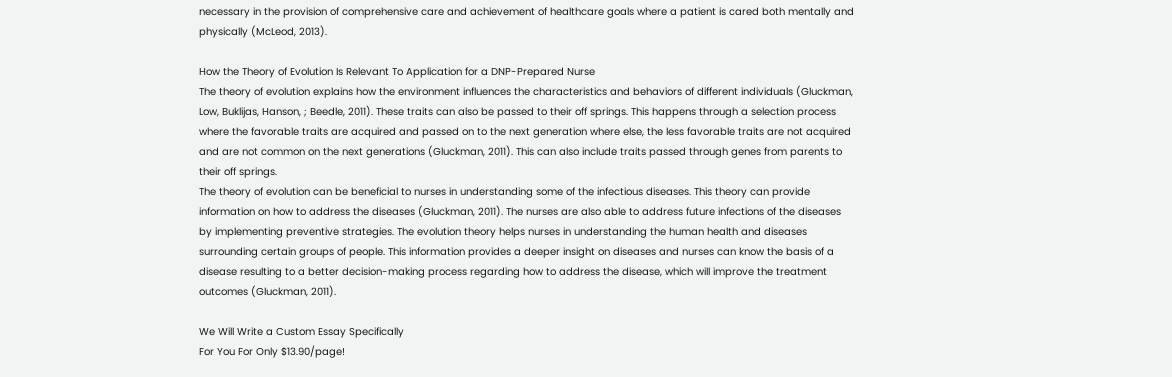necessary in the provision of comprehensive care and achievement of healthcare goals where a patient is cared both mentally and physically (McLeod, 2013).

How the Theory of Evolution Is Relevant To Application for a DNP-Prepared Nurse
The theory of evolution explains how the environment influences the characteristics and behaviors of different individuals (Gluckman, Low, Buklijas, Hanson, ; Beedle, 2011). These traits can also be passed to their off springs. This happens through a selection process where the favorable traits are acquired and passed on to the next generation where else, the less favorable traits are not acquired and are not common on the next generations (Gluckman, 2011). This can also include traits passed through genes from parents to their off springs.
The theory of evolution can be beneficial to nurses in understanding some of the infectious diseases. This theory can provide information on how to address the diseases (Gluckman, 2011). The nurses are also able to address future infections of the diseases by implementing preventive strategies. The evolution theory helps nurses in understanding the human health and diseases surrounding certain groups of people. This information provides a deeper insight on diseases and nurses can know the basis of a disease resulting to a better decision-making process regarding how to address the disease, which will improve the treatment outcomes (Gluckman, 2011).

We Will Write a Custom Essay Specifically
For You For Only $13.90/page!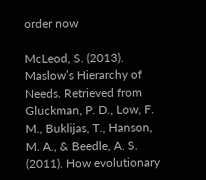order now

McLeod, S. (2013). Maslow’s Hierarchy of Needs. Retrieved from
Gluckman, P. D., Low, F. M., Buklijas, T., Hanson, M. A., & Beedle, A. S. (2011). How evolutionary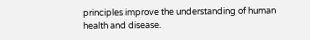principles improve the understanding of human health and disease.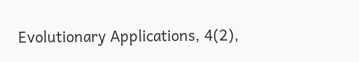Evolutionary Applications, 4(2),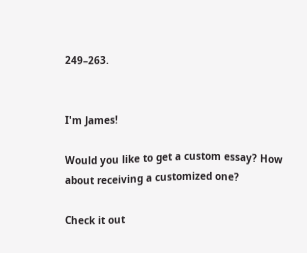249–263.


I'm James!

Would you like to get a custom essay? How about receiving a customized one?

Check it out